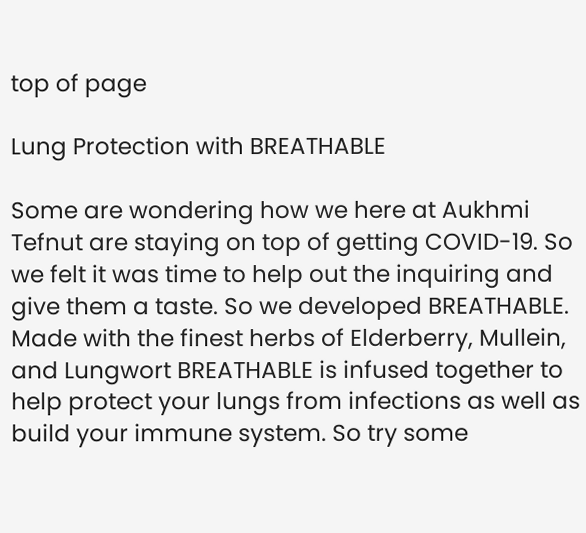top of page

Lung Protection with BREATHABLE

Some are wondering how we here at Aukhmi Tefnut are staying on top of getting COVID-19. So we felt it was time to help out the inquiring and give them a taste. So we developed BREATHABLE. Made with the finest herbs of Elderberry, Mullein, and Lungwort BREATHABLE is infused together to help protect your lungs from infections as well as build your immune system. So try some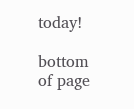today!

bottom of page